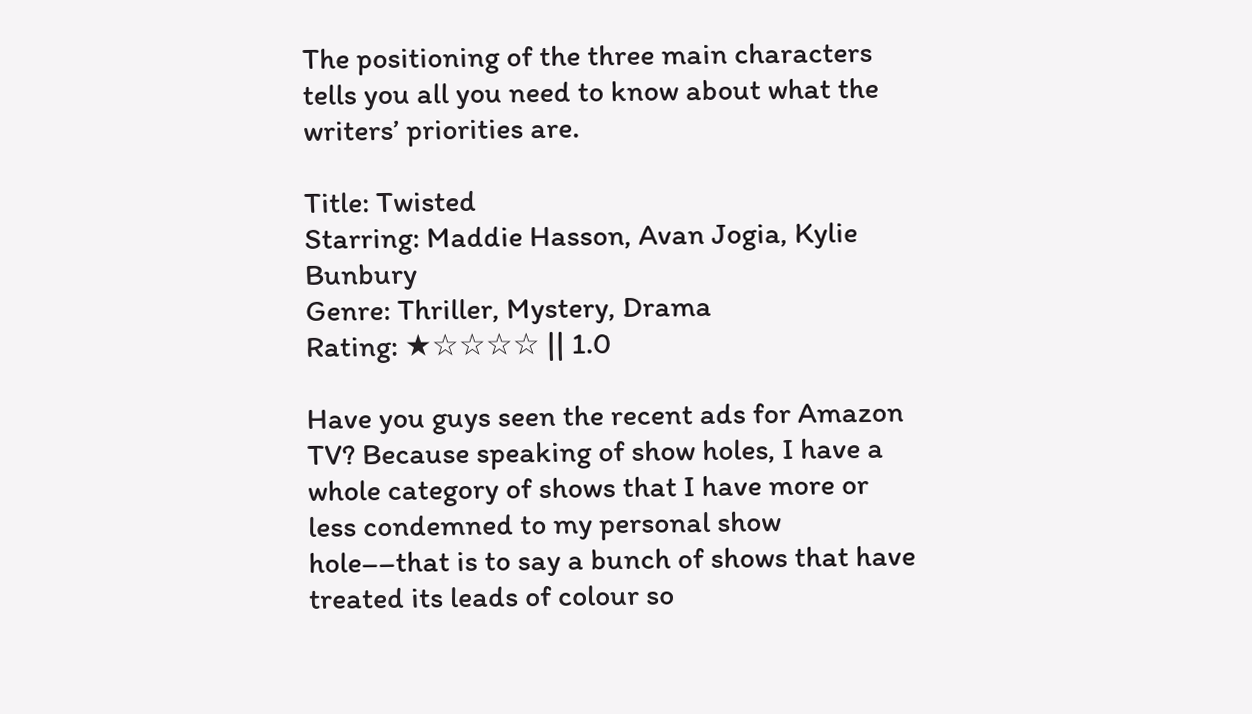The positioning of the three main characters tells you all you need to know about what the writers’ priorities are.

Title: Twisted
Starring: Maddie Hasson, Avan Jogia, Kylie Bunbury
Genre: Thriller, Mystery, Drama
Rating: ★☆☆☆☆ || 1.0

Have you guys seen the recent ads for Amazon TV? Because speaking of show holes, I have a whole category of shows that I have more or less condemned to my personal show hole––that is to say a bunch of shows that have treated its leads of colour so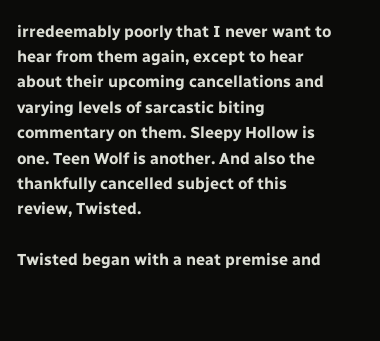irredeemably poorly that I never want to hear from them again, except to hear about their upcoming cancellations and varying levels of sarcastic biting commentary on them. Sleepy Hollow is one. Teen Wolf is another. And also the thankfully cancelled subject of this review, Twisted.

Twisted began with a neat premise and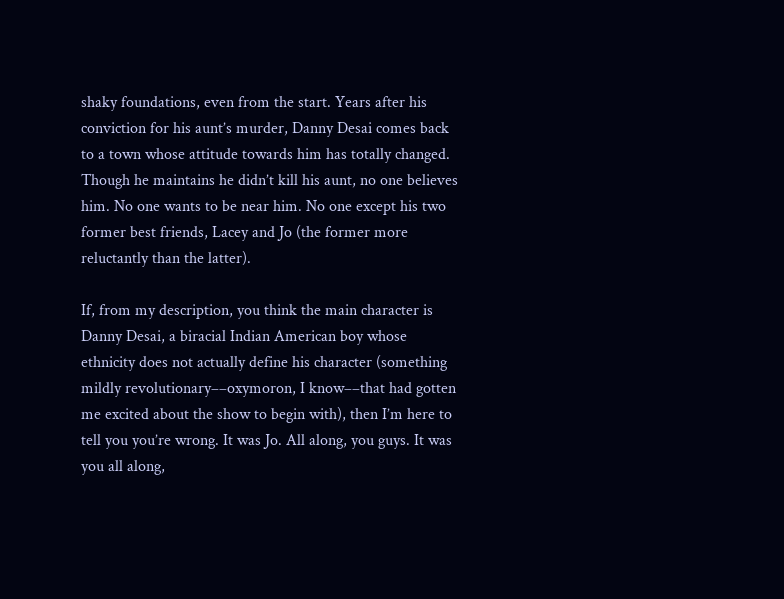shaky foundations, even from the start. Years after his conviction for his aunt’s murder, Danny Desai comes back to a town whose attitude towards him has totally changed. Though he maintains he didn’t kill his aunt, no one believes him. No one wants to be near him. No one except his two former best friends, Lacey and Jo (the former more reluctantly than the latter).

If, from my description, you think the main character is Danny Desai, a biracial Indian American boy whose ethnicity does not actually define his character (something mildly revolutionary––oxymoron, I know––that had gotten me excited about the show to begin with), then I’m here to tell you you’re wrong. It was Jo. All along, you guys. It was you all along,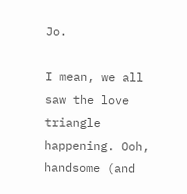Jo.

I mean, we all saw the love triangle happening. Ooh, handsome (and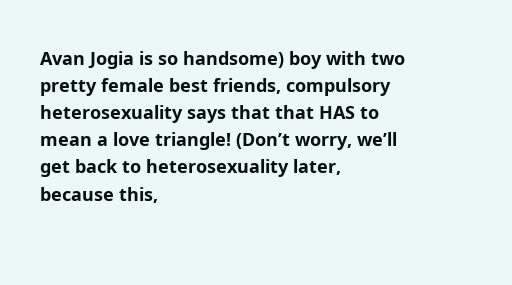Avan Jogia is so handsome) boy with two pretty female best friends, compulsory heterosexuality says that that HAS to mean a love triangle! (Don’t worry, we’ll get back to heterosexuality later, because this,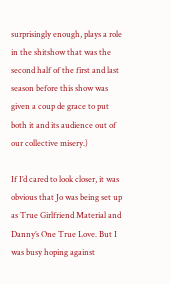surprisingly enough, plays a role in the shitshow that was the second half of the first and last season before this show was given a coup de grace to put both it and its audience out of our collective misery.)

If I’d cared to look closer, it was obvious that Jo was being set up as True Girlfriend Material and Danny’s One True Love. But I was busy hoping against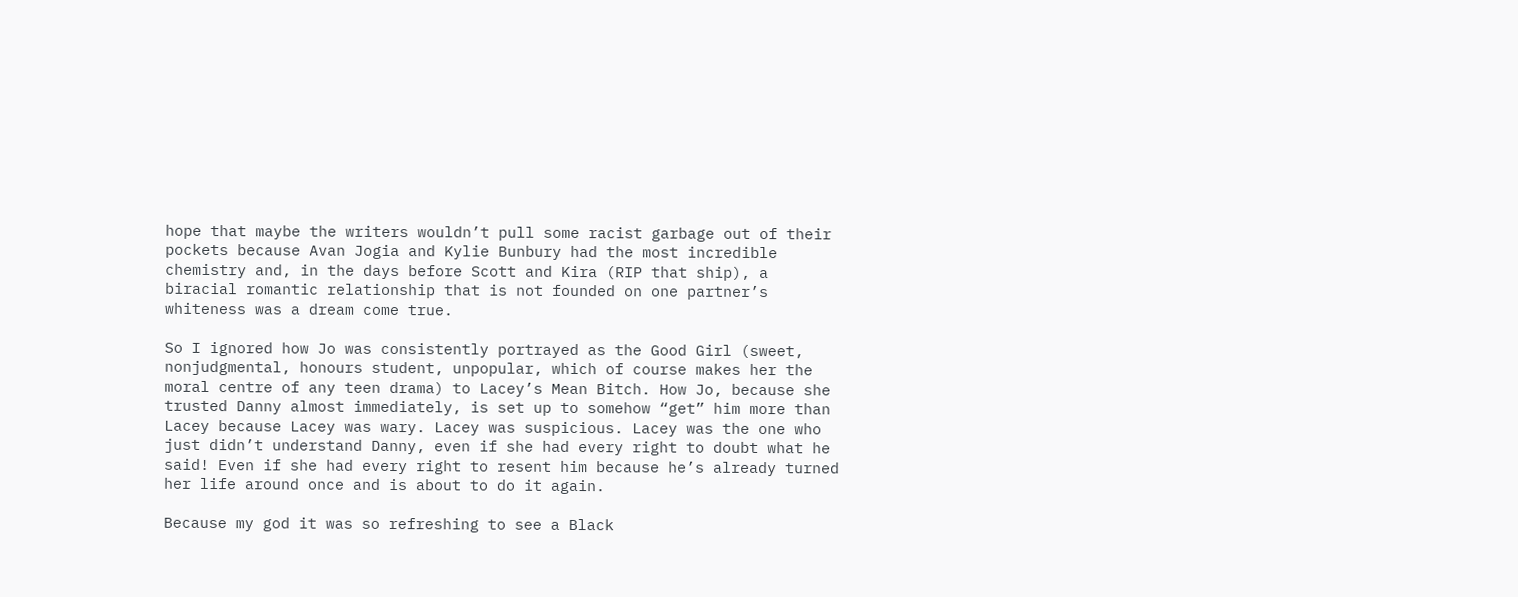hope that maybe the writers wouldn’t pull some racist garbage out of their pockets because Avan Jogia and Kylie Bunbury had the most incredible chemistry and, in the days before Scott and Kira (RIP that ship), a biracial romantic relationship that is not founded on one partner’s whiteness was a dream come true.

So I ignored how Jo was consistently portrayed as the Good Girl (sweet, nonjudgmental, honours student, unpopular, which of course makes her the moral centre of any teen drama) to Lacey’s Mean Bitch. How Jo, because she trusted Danny almost immediately, is set up to somehow “get” him more than Lacey because Lacey was wary. Lacey was suspicious. Lacey was the one who just didn’t understand Danny, even if she had every right to doubt what he said! Even if she had every right to resent him because he’s already turned her life around once and is about to do it again.

Because my god it was so refreshing to see a Black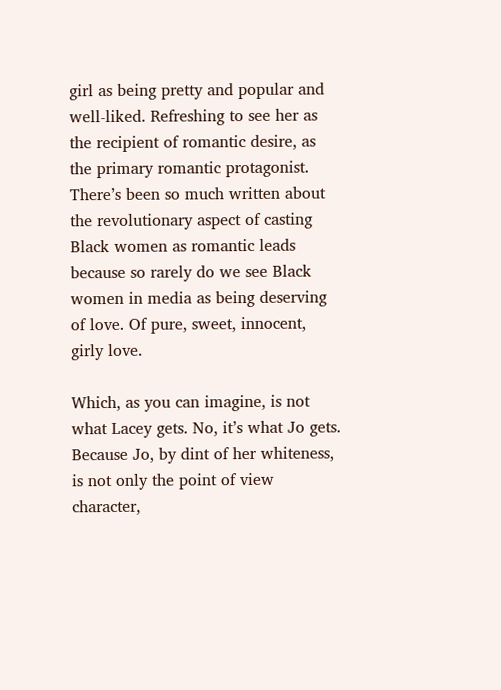girl as being pretty and popular and well-liked. Refreshing to see her as the recipient of romantic desire, as the primary romantic protagonist. There’s been so much written about the revolutionary aspect of casting Black women as romantic leads because so rarely do we see Black women in media as being deserving of love. Of pure, sweet, innocent, girly love.

Which, as you can imagine, is not what Lacey gets. No, it’s what Jo gets. Because Jo, by dint of her whiteness, is not only the point of view character,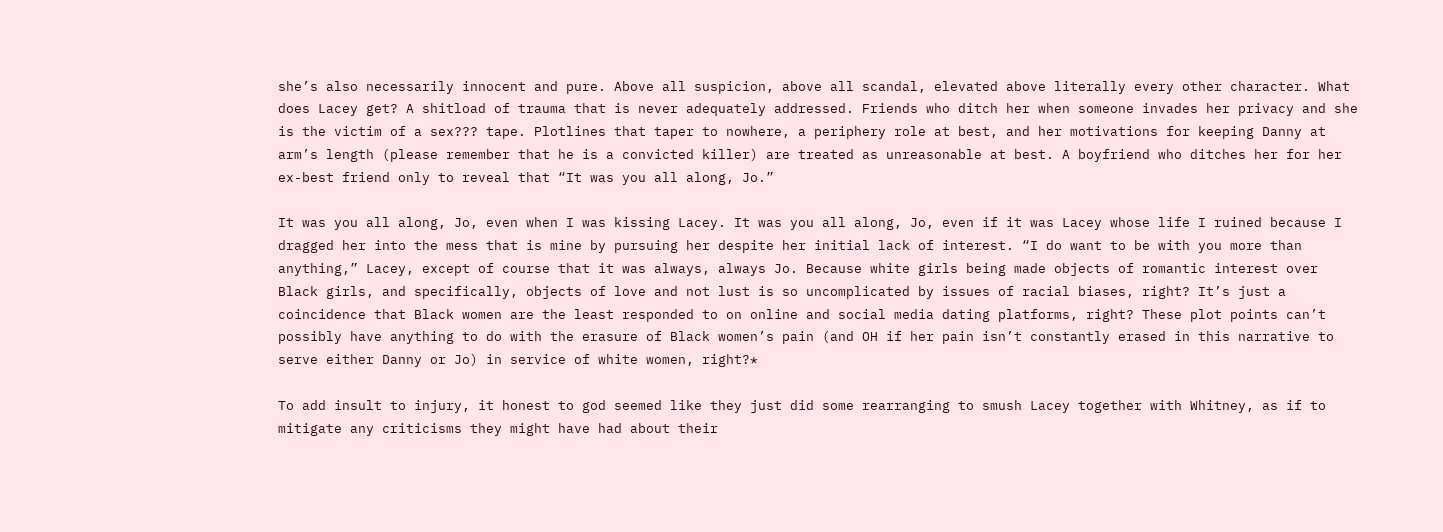she’s also necessarily innocent and pure. Above all suspicion, above all scandal, elevated above literally every other character. What does Lacey get? A shitload of trauma that is never adequately addressed. Friends who ditch her when someone invades her privacy and she is the victim of a sex??? tape. Plotlines that taper to nowhere, a periphery role at best, and her motivations for keeping Danny at arm’s length (please remember that he is a convicted killer) are treated as unreasonable at best. A boyfriend who ditches her for her ex-best friend only to reveal that “It was you all along, Jo.”

It was you all along, Jo, even when I was kissing Lacey. It was you all along, Jo, even if it was Lacey whose life I ruined because I dragged her into the mess that is mine by pursuing her despite her initial lack of interest. “I do want to be with you more than anything,” Lacey, except of course that it was always, always Jo. Because white girls being made objects of romantic interest over Black girls, and specifically, objects of love and not lust is so uncomplicated by issues of racial biases, right? It’s just a coincidence that Black women are the least responded to on online and social media dating platforms, right? These plot points can’t possibly have anything to do with the erasure of Black women’s pain (and OH if her pain isn’t constantly erased in this narrative to serve either Danny or Jo) in service of white women, right?*

To add insult to injury, it honest to god seemed like they just did some rearranging to smush Lacey together with Whitney, as if to mitigate any criticisms they might have had about their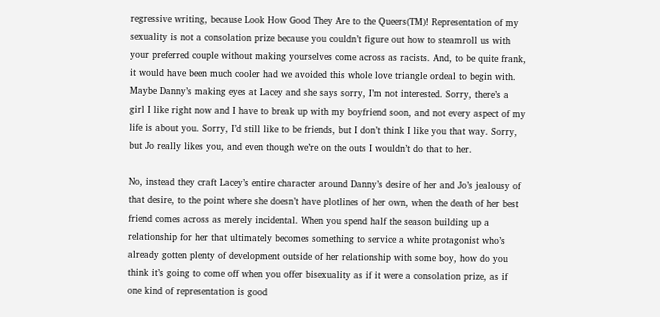regressive writing, because Look How Good They Are to the Queers(TM)! Representation of my sexuality is not a consolation prize because you couldn’t figure out how to steamroll us with your preferred couple without making yourselves come across as racists. And, to be quite frank, it would have been much cooler had we avoided this whole love triangle ordeal to begin with. Maybe Danny’s making eyes at Lacey and she says sorry, I’m not interested. Sorry, there’s a girl I like right now and I have to break up with my boyfriend soon, and not every aspect of my life is about you. Sorry, I’d still like to be friends, but I don’t think I like you that way. Sorry, but Jo really likes you, and even though we’re on the outs I wouldn’t do that to her.

No, instead they craft Lacey’s entire character around Danny’s desire of her and Jo’s jealousy of that desire, to the point where she doesn’t have plotlines of her own, when the death of her best friend comes across as merely incidental. When you spend half the season building up a relationship for her that ultimately becomes something to service a white protagonist who’s already gotten plenty of development outside of her relationship with some boy, how do you think it’s going to come off when you offer bisexuality as if it were a consolation prize, as if one kind of representation is good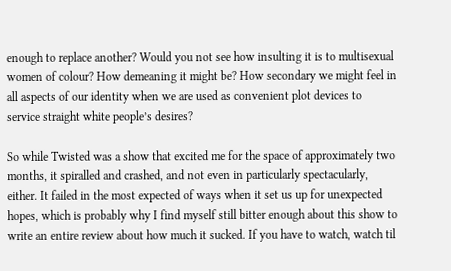enough to replace another? Would you not see how insulting it is to multisexual women of colour? How demeaning it might be? How secondary we might feel in all aspects of our identity when we are used as convenient plot devices to service straight white people’s desires?

So while Twisted was a show that excited me for the space of approximately two months, it spiralled and crashed, and not even in particularly spectacularly, either. It failed in the most expected of ways when it set us up for unexpected hopes, which is probably why I find myself still bitter enough about this show to write an entire review about how much it sucked. If you have to watch, watch til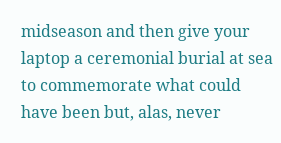midseason and then give your laptop a ceremonial burial at sea to commemorate what could have been but, alas, never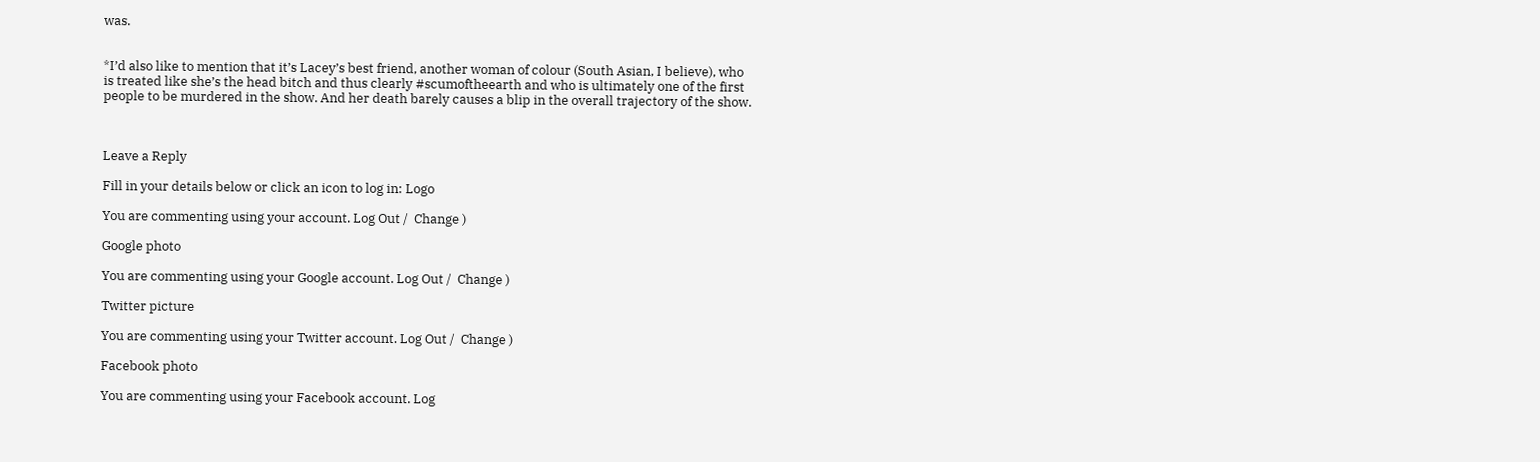was.


*I’d also like to mention that it’s Lacey’s best friend, another woman of colour (South Asian, I believe), who is treated like she’s the head bitch and thus clearly #scumoftheearth and who is ultimately one of the first people to be murdered in the show. And her death barely causes a blip in the overall trajectory of the show.



Leave a Reply

Fill in your details below or click an icon to log in: Logo

You are commenting using your account. Log Out /  Change )

Google photo

You are commenting using your Google account. Log Out /  Change )

Twitter picture

You are commenting using your Twitter account. Log Out /  Change )

Facebook photo

You are commenting using your Facebook account. Log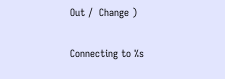Out /  Change )

Connecting to %s